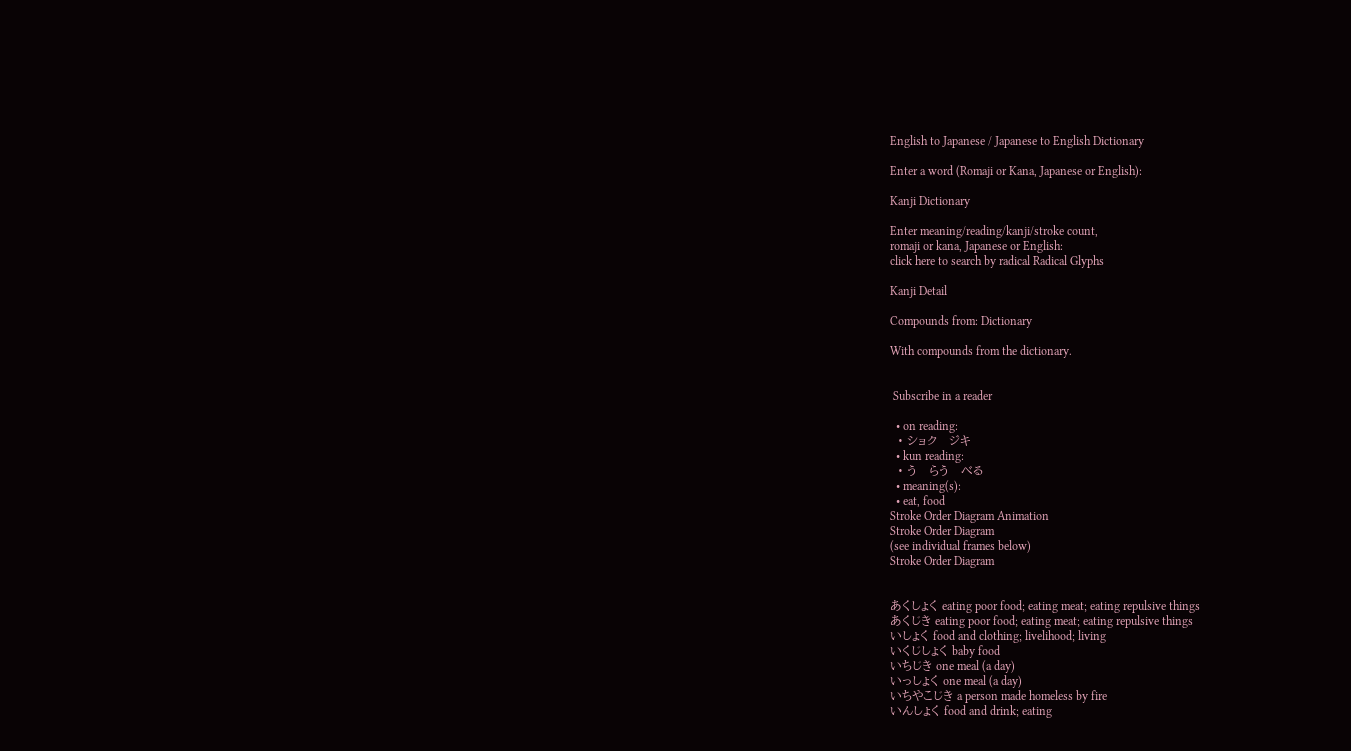English to Japanese / Japanese to English Dictionary

Enter a word (Romaji or Kana, Japanese or English):

Kanji Dictionary

Enter meaning/reading/kanji/stroke count,
romaji or kana, Japanese or English:
click here to search by radical Radical Glyphs

Kanji Detail

Compounds from: Dictionary

With compounds from the dictionary.


 Subscribe in a reader

  • on reading:
  • ショク   ジキ
  • kun reading:
  • う   らう   べる
  • meaning(s):
  • eat, food
Stroke Order Diagram Animation
Stroke Order Diagram
(see individual frames below)
Stroke Order Diagram


あくしょく eating poor food; eating meat; eating repulsive things
あくじき eating poor food; eating meat; eating repulsive things
いしょく food and clothing; livelihood; living
いくじしょく baby food
いちじき one meal (a day)
いっしょく one meal (a day)
いちやこじき a person made homeless by fire
いんしょく food and drink; eating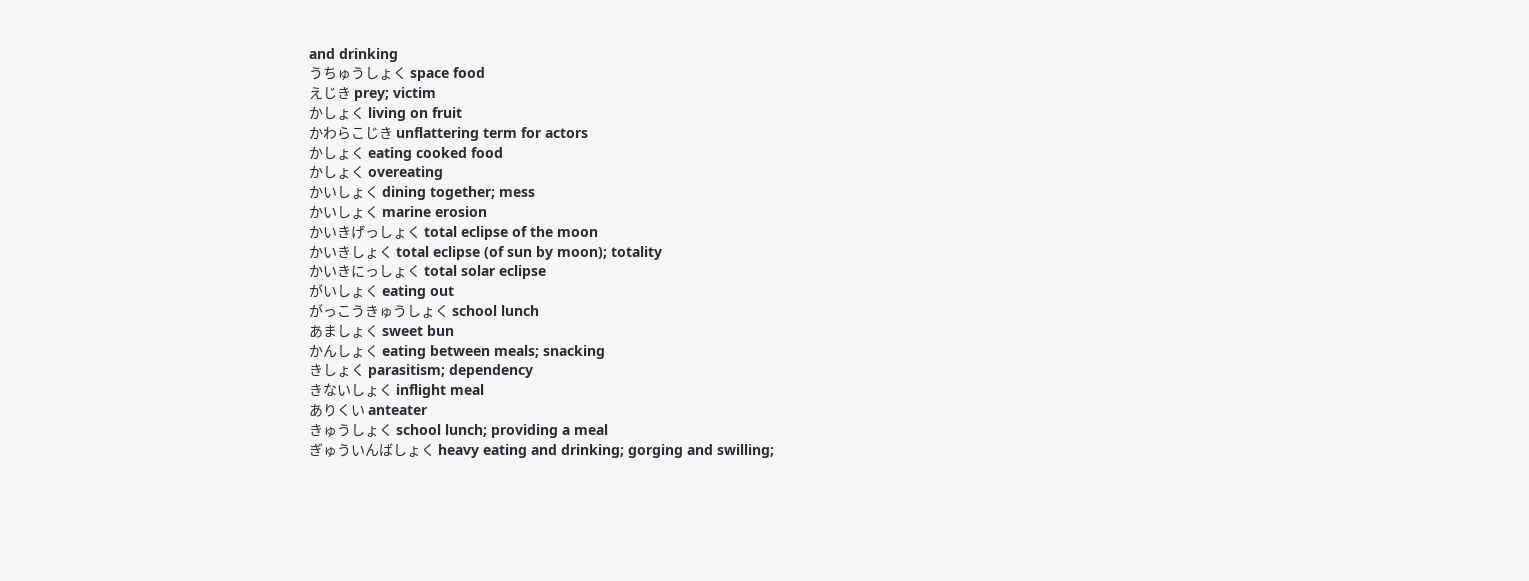and drinking
うちゅうしょく space food
えじき prey; victim
かしょく living on fruit
かわらこじき unflattering term for actors
かしょく eating cooked food
かしょく overeating
かいしょく dining together; mess
かいしょく marine erosion
かいきげっしょく total eclipse of the moon
かいきしょく total eclipse (of sun by moon); totality
かいきにっしょく total solar eclipse
がいしょく eating out
がっこうきゅうしょく school lunch
あましょく sweet bun
かんしょく eating between meals; snacking
きしょく parasitism; dependency
きないしょく inflight meal
ありくい anteater
きゅうしょく school lunch; providing a meal
ぎゅういんばしょく heavy eating and drinking; gorging and swilling;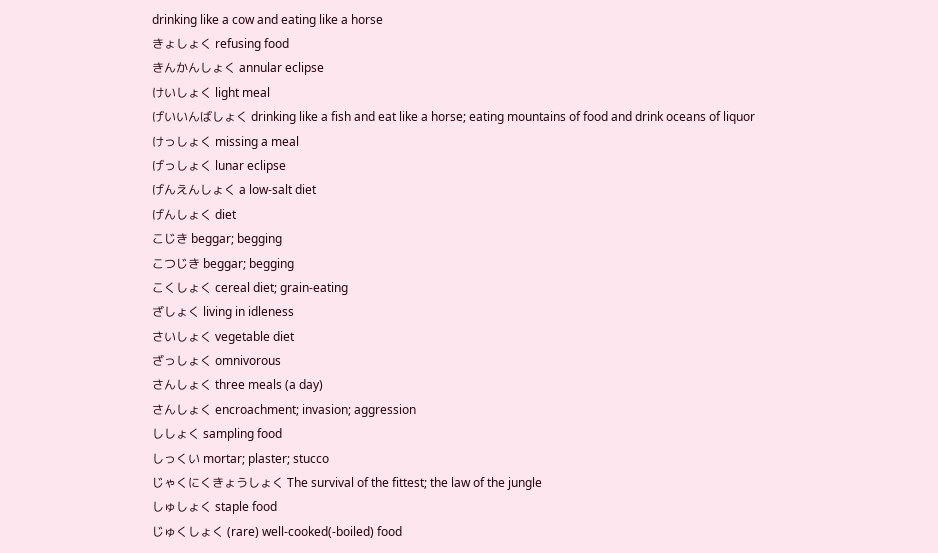drinking like a cow and eating like a horse
きょしょく refusing food
きんかんしょく annular eclipse
けいしょく light meal
げいいんばしょく drinking like a fish and eat like a horse; eating mountains of food and drink oceans of liquor
けっしょく missing a meal
げっしょく lunar eclipse
げんえんしょく a low-salt diet
げんしょく diet
こじき beggar; begging
こつじき beggar; begging
こくしょく cereal diet; grain-eating
ざしょく living in idleness
さいしょく vegetable diet
ざっしょく omnivorous
さんしょく three meals (a day)
さんしょく encroachment; invasion; aggression
ししょく sampling food
しっくい mortar; plaster; stucco
じゃくにくきょうしょく The survival of the fittest; the law of the jungle
しゅしょく staple food
じゅくしょく (rare) well-cooked(-boiled) food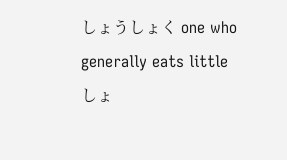しょうしょく one who generally eats little
しょ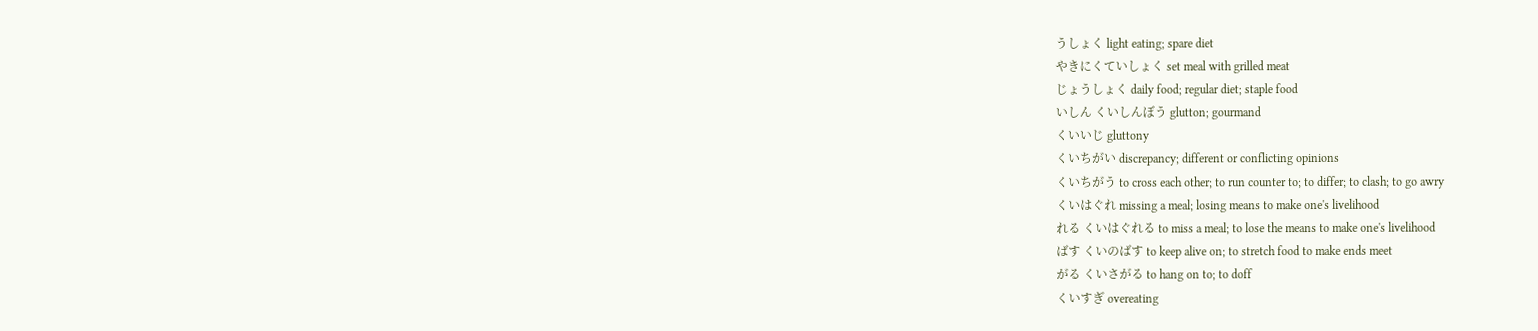うしょく light eating; spare diet
やきにくていしょく set meal with grilled meat
じょうしょく daily food; regular diet; staple food
いしん くいしんぼう glutton; gourmand
くいいじ gluttony
くいちがい discrepancy; different or conflicting opinions
くいちがう to cross each other; to run counter to; to differ; to clash; to go awry
くいはぐれ missing a meal; losing means to make one's livelihood
れる くいはぐれる to miss a meal; to lose the means to make one's livelihood
ばす くいのばす to keep alive on; to stretch food to make ends meet
がる くいさがる to hang on to; to doff
くいすぎ overeating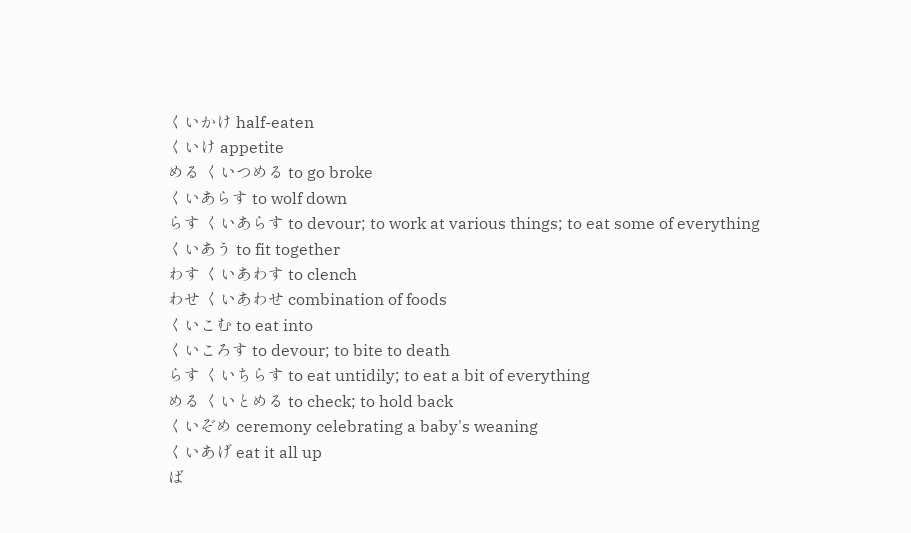くいかけ half-eaten
くいけ appetite
める くいつめる to go broke
くいあらす to wolf down
らす くいあらす to devour; to work at various things; to eat some of everything
くいあう to fit together
わす くいあわす to clench
わせ くいあわせ combination of foods
くいこむ to eat into
くいころす to devour; to bite to death
らす くいちらす to eat untidily; to eat a bit of everything
める くいとめる to check; to hold back
くいぞめ ceremony celebrating a baby's weaning
くいあげ eat it all up
ば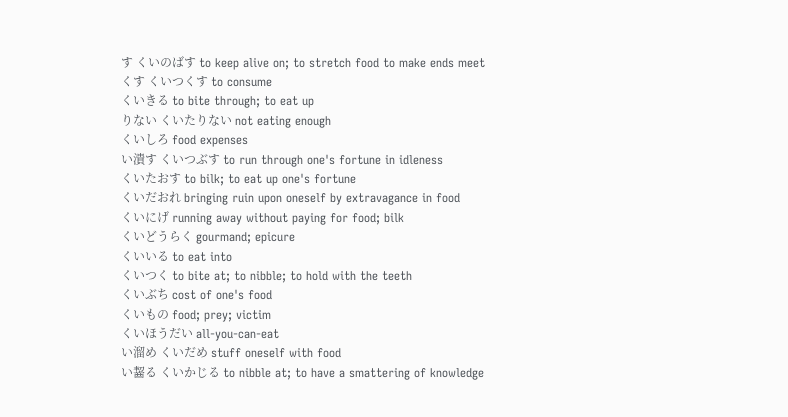す くいのばす to keep alive on; to stretch food to make ends meet
くす くいつくす to consume
くいきる to bite through; to eat up
りない くいたりない not eating enough
くいしろ food expenses
い潰す くいつぶす to run through one's fortune in idleness
くいたおす to bilk; to eat up one's fortune
くいだおれ bringing ruin upon oneself by extravagance in food
くいにげ running away without paying for food; bilk
くいどうらく gourmand; epicure
くいいる to eat into
くいつく to bite at; to nibble; to hold with the teeth
くいぶち cost of one's food
くいもの food; prey; victim
くいほうだい all-you-can-eat
い溜め くいだめ stuff oneself with food
い齧る くいかじる to nibble at; to have a smattering of knowledge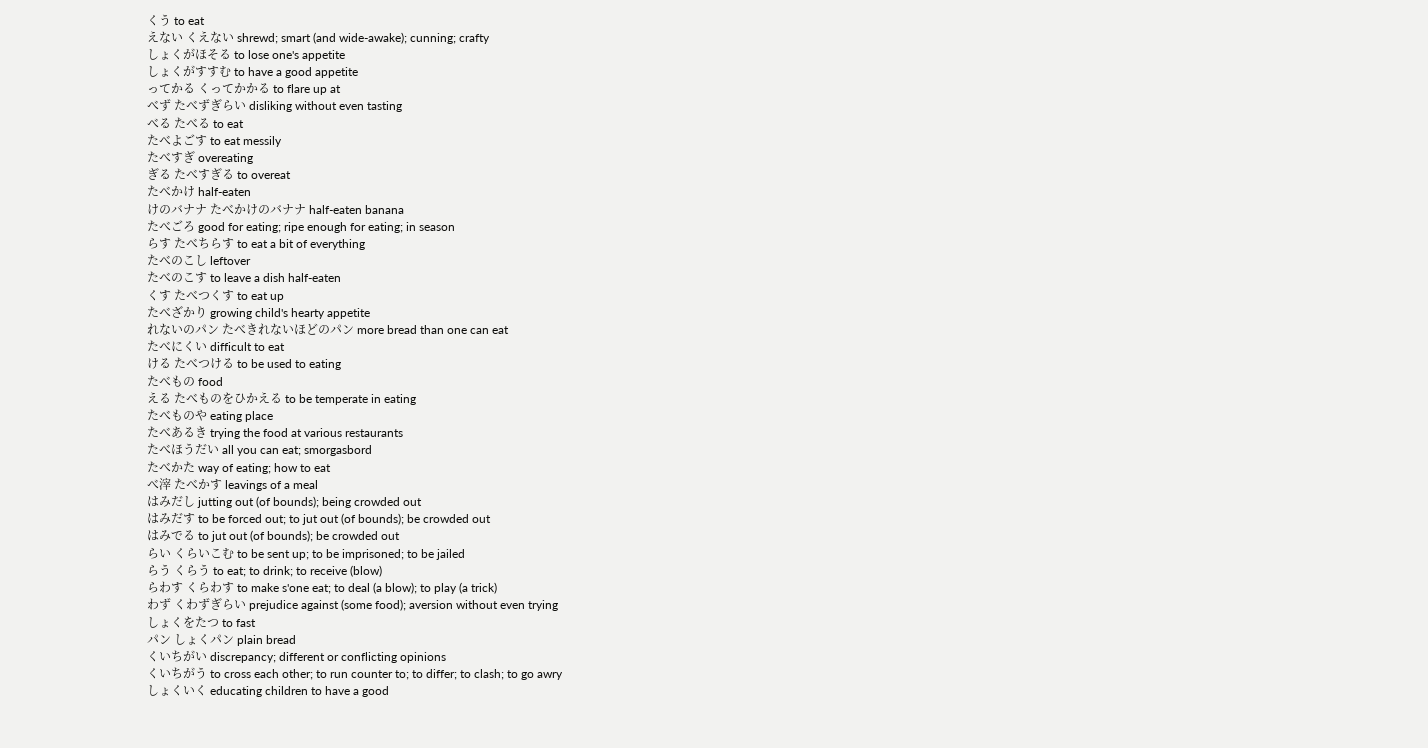くう to eat
えない くえない shrewd; smart (and wide-awake); cunning; crafty
しょくがほそる to lose one's appetite
しょくがすすむ to have a good appetite
ってかる くってかかる to flare up at
べず たべずぎらい disliking without even tasting
べる たべる to eat
たべよごす to eat messily
たべすぎ overeating
ぎる たべすぎる to overeat
たべかけ half-eaten
けのバナナ たべかけのバナナ half-eaten banana
たべごろ good for eating; ripe enough for eating; in season
らす たべちらす to eat a bit of everything
たべのこし leftover
たべのこす to leave a dish half-eaten
くす たべつくす to eat up
たべざかり growing child's hearty appetite
れないのパン たべきれないほどのパン more bread than one can eat
たべにくい difficult to eat
ける たべつける to be used to eating
たべもの food
える たべものをひかえる to be temperate in eating
たべものや eating place
たべあるき trying the food at various restaurants
たべほうだい all you can eat; smorgasbord
たべかた way of eating; how to eat
べ滓 たべかす leavings of a meal
はみだし jutting out (of bounds); being crowded out
はみだす to be forced out; to jut out (of bounds); be crowded out
はみでる to jut out (of bounds); be crowded out
らい くらいこむ to be sent up; to be imprisoned; to be jailed
らう くらう to eat; to drink; to receive (blow)
らわす くらわす to make s'one eat; to deal (a blow); to play (a trick)
わず くわずぎらい prejudice against (some food); aversion without even trying
しょくをたつ to fast
パン しょくパン plain bread
くいちがい discrepancy; different or conflicting opinions
くいちがう to cross each other; to run counter to; to differ; to clash; to go awry
しょくいく educating children to have a good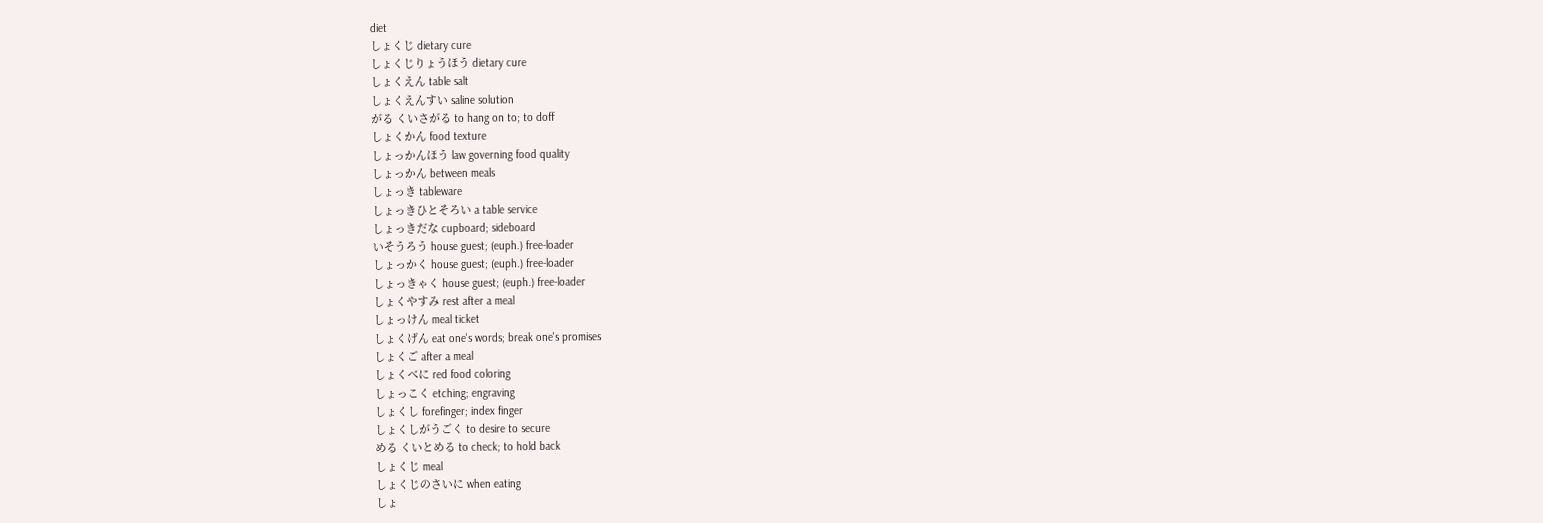diet
しょくじ dietary cure
しょくじりょうほう dietary cure
しょくえん table salt
しょくえんすい saline solution
がる くいさがる to hang on to; to doff
しょくかん food texture
しょっかんほう law governing food quality
しょっかん between meals
しょっき tableware
しょっきひとそろい a table service
しょっきだな cupboard; sideboard
いそうろう house guest; (euph.) free-loader
しょっかく house guest; (euph.) free-loader
しょっきゃく house guest; (euph.) free-loader
しょくやすみ rest after a meal
しょっけん meal ticket
しょくげん eat one's words; break one's promises
しょくご after a meal
しょくべに red food coloring
しょっこく etching; engraving
しょくし forefinger; index finger
しょくしがうごく to desire to secure
める くいとめる to check; to hold back
しょくじ meal
しょくじのさいに when eating
しょ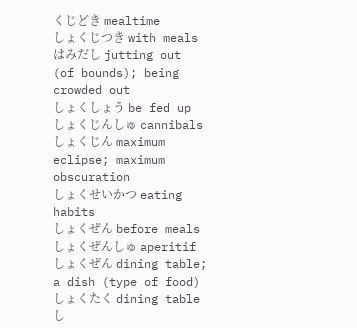くじどき mealtime
しょくじつき with meals
はみだし jutting out (of bounds); being crowded out
しょくしょう be fed up
しょくじんしゅ cannibals
しょくじん maximum eclipse; maximum obscuration
しょくせいかつ eating habits
しょくぜん before meals
しょくぜんしゅ aperitif
しょくぜん dining table; a dish (type of food)
しょくたく dining table
し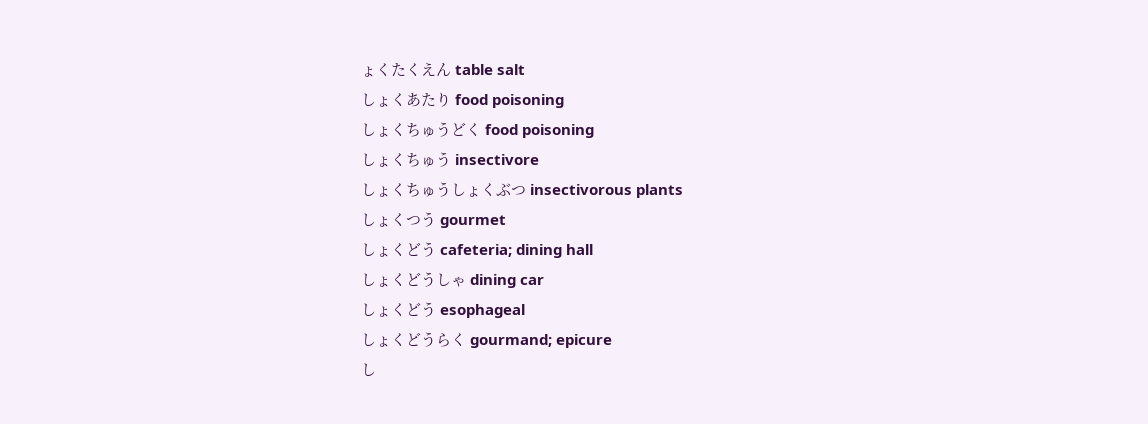ょくたくえん table salt
しょくあたり food poisoning
しょくちゅうどく food poisoning
しょくちゅう insectivore
しょくちゅうしょくぶつ insectivorous plants
しょくつう gourmet
しょくどう cafeteria; dining hall
しょくどうしゃ dining car
しょくどう esophageal
しょくどうらく gourmand; epicure
し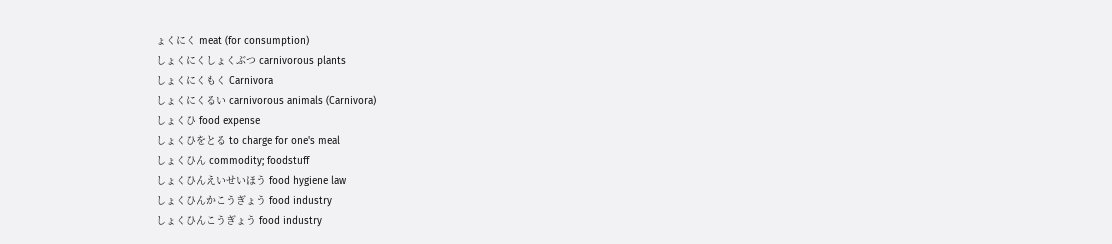ょくにく meat (for consumption)
しょくにくしょくぶつ carnivorous plants
しょくにくもく Carnivora
しょくにくるい carnivorous animals (Carnivora)
しょくひ food expense
しょくひをとる to charge for one's meal
しょくひん commodity; foodstuff
しょくひんえいせいほう food hygiene law
しょくひんかこうぎょう food industry
しょくひんこうぎょう food industry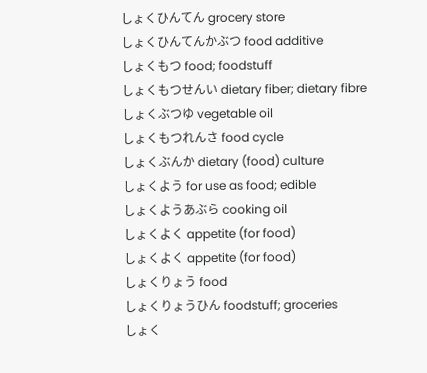しょくひんてん grocery store
しょくひんてんかぶつ food additive
しょくもつ food; foodstuff
しょくもつせんい dietary fiber; dietary fibre
しょくぶつゆ vegetable oil
しょくもつれんさ food cycle
しょくぶんか dietary (food) culture
しょくよう for use as food; edible
しょくようあぶら cooking oil
しょくよく appetite (for food)
しょくよく appetite (for food)
しょくりょう food
しょくりょうひん foodstuff; groceries
しょく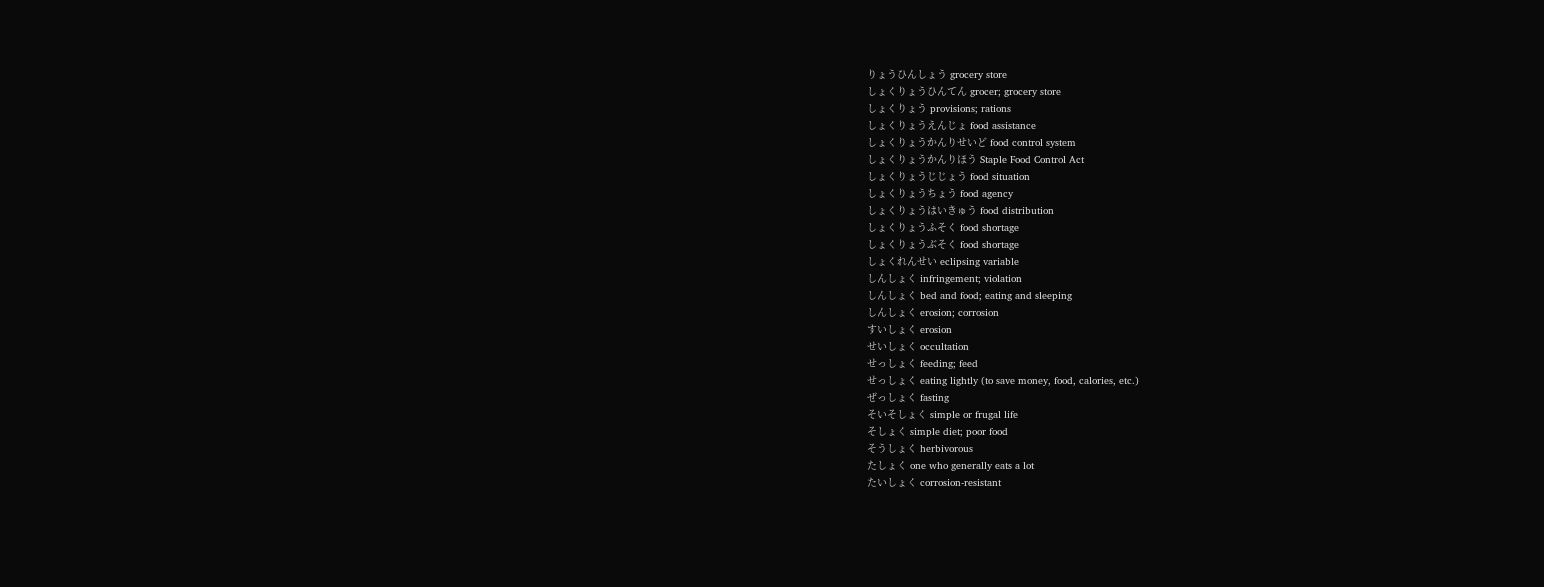りょうひんしょう grocery store
しょくりょうひんてん grocer; grocery store
しょくりょう provisions; rations
しょくりょうえんじょ food assistance
しょくりょうかんりせいど food control system
しょくりょうかんりほう Staple Food Control Act
しょくりょうじじょう food situation
しょくりょうちょう food agency
しょくりょうはいきゅう food distribution
しょくりょうふそく food shortage
しょくりょうぶそく food shortage
しょくれんせい eclipsing variable
しんしょく infringement; violation
しんしょく bed and food; eating and sleeping
しんしょく erosion; corrosion
すいしょく erosion
せいしょく occultation
せっしょく feeding; feed
せっしょく eating lightly (to save money, food, calories, etc.)
ぜっしょく fasting
そいそしょく simple or frugal life
そしょく simple diet; poor food
そうしょく herbivorous
たしょく one who generally eats a lot
たいしょく corrosion-resistant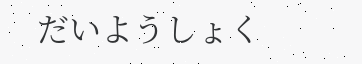だいようしょく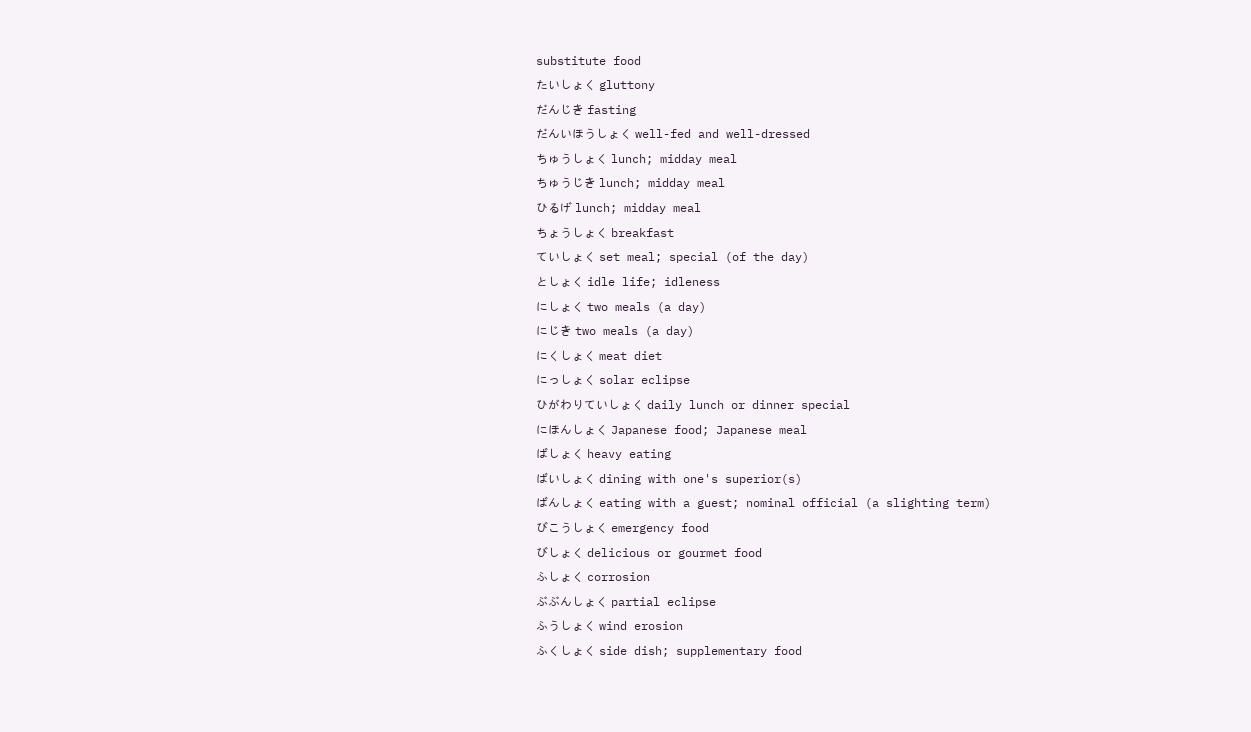substitute food
たいしょく gluttony
だんじき fasting
だんいほうしょく well-fed and well-dressed
ちゅうしょく lunch; midday meal
ちゅうじき lunch; midday meal
ひるげ lunch; midday meal
ちょうしょく breakfast
ていしょく set meal; special (of the day)
としょく idle life; idleness
にしょく two meals (a day)
にじき two meals (a day)
にくしょく meat diet
にっしょく solar eclipse
ひがわりていしょく daily lunch or dinner special
にほんしょく Japanese food; Japanese meal
ばしょく heavy eating
ばいしょく dining with one's superior(s)
ばんしょく eating with a guest; nominal official (a slighting term)
びこうしょく emergency food
びしょく delicious or gourmet food
ふしょく corrosion
ぶぶんしょく partial eclipse
ふうしょく wind erosion
ふくしょく side dish; supplementary food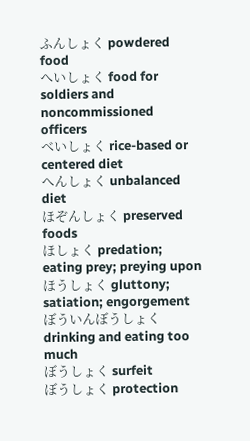ふんしょく powdered food
へいしょく food for soldiers and noncommissioned officers
べいしょく rice-based or centered diet
へんしょく unbalanced diet
ほぞんしょく preserved foods
ほしょく predation; eating prey; preying upon
ほうしょく gluttony; satiation; engorgement
ぼういんぼうしょく drinking and eating too much
ぼうしょく surfeit
ぼうしょく protection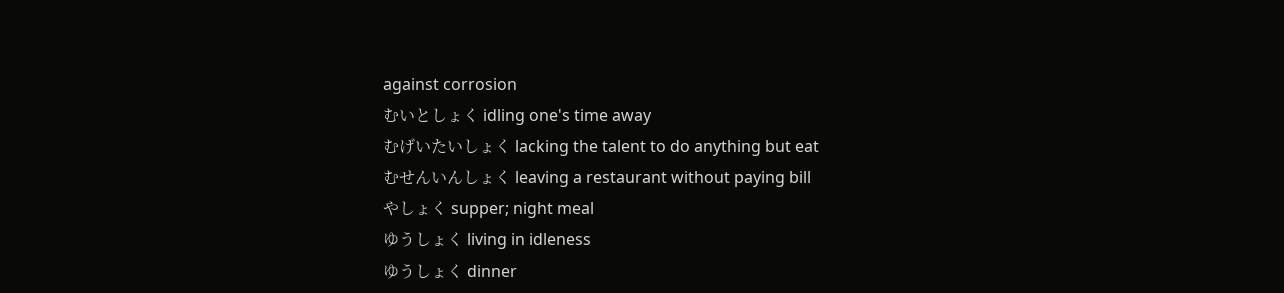against corrosion
むいとしょく idling one's time away
むげいたいしょく lacking the talent to do anything but eat
むせんいんしょく leaving a restaurant without paying bill
やしょく supper; night meal
ゆうしょく living in idleness
ゆうしょく dinner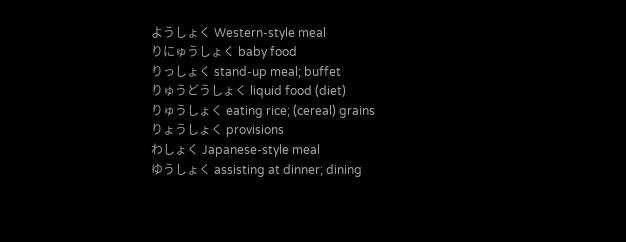ようしょく Western-style meal
りにゅうしょく baby food
りっしょく stand-up meal; buffet
りゅうどうしょく liquid food (diet)
りゅうしょく eating rice; (cereal) grains
りょうしょく provisions
わしょく Japanese-style meal
ゆうしょく assisting at dinner; dining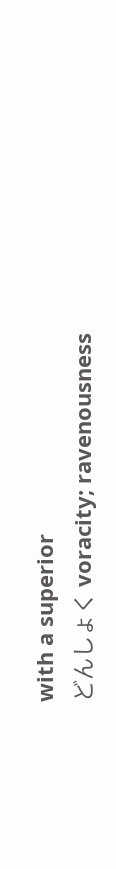with a superior
どんしょく voracity; ravenousness